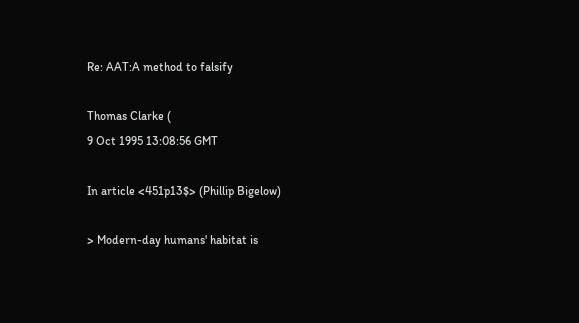Re: AAT:A method to falsify

Thomas Clarke (
9 Oct 1995 13:08:56 GMT

In article <451p13$> (Phillip Bigelow)

> Modern-day humans' habitat is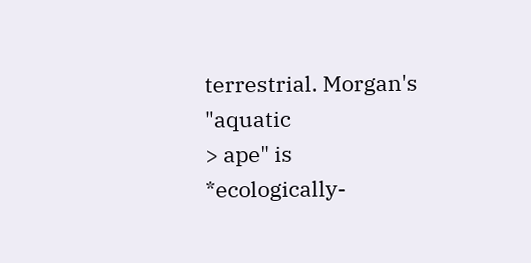terrestrial. Morgan's "aquatic
> ape" is *ecologically-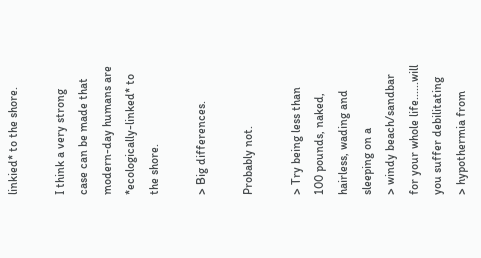linkied* to the shore.

I think a very strong case can be made that modern-day humans are
*ecologically-linked* to the shore.

> Big differences.

Probably not.

> Try being less than 100 pounds, naked, hairless, wading and sleeping on a
> windy beach/sandbar for your whole life......will you suffer debilitating
> hypothermia from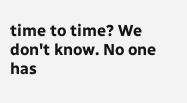time to time? We don't know. No one has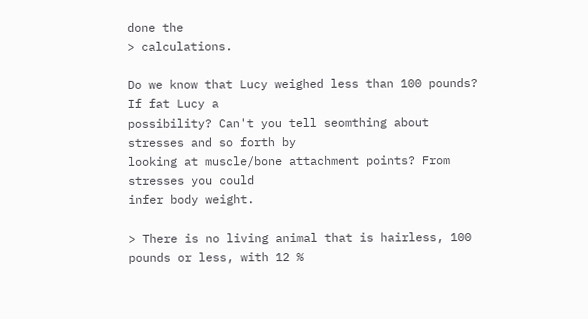done the
> calculations.

Do we know that Lucy weighed less than 100 pounds? If fat Lucy a
possibility? Can't you tell seomthing about stresses and so forth by
looking at muscle/bone attachment points? From stresses you could
infer body weight.

> There is no living animal that is hairless, 100 pounds or less, with 12 %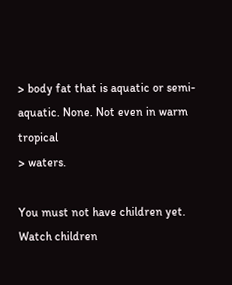> body fat that is aquatic or semi-aquatic. None. Not even in warm tropical
> waters.

You must not have children yet. Watch children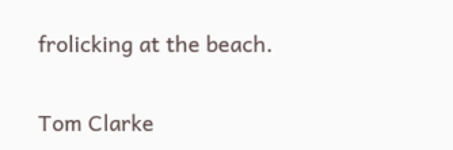frolicking at the beach.

Tom Clarke